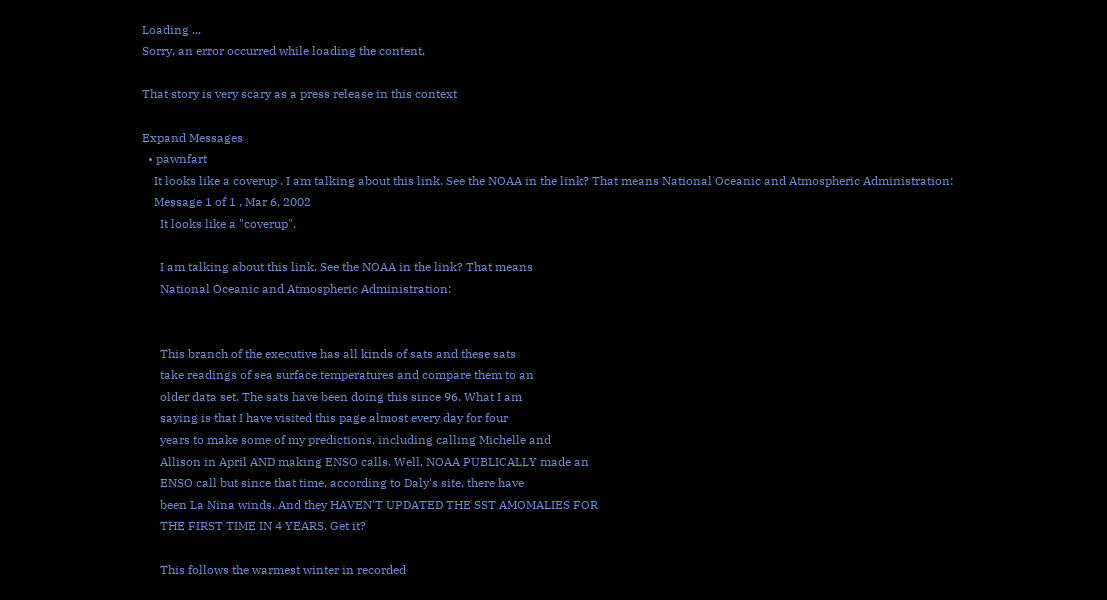Loading ...
Sorry, an error occurred while loading the content.

That story is very scary as a press release in this context

Expand Messages
  • pawnfart
    It looks like a coverup . I am talking about this link. See the NOAA in the link? That means National Oceanic and Atmospheric Administration:
    Message 1 of 1 , Mar 6, 2002
      It looks like a "coverup".

      I am talking about this link. See the NOAA in the link? That means
      National Oceanic and Atmospheric Administration:


      This branch of the executive has all kinds of sats and these sats
      take readings of sea surface temperatures and compare them to an
      older data set. The sats have been doing this since 96. What I am
      saying is that I have visited this page almost every day for four
      years to make some of my predictions, including calling Michelle and
      Allison in April AND making ENSO calls. Well, NOAA PUBLICALLY made an
      ENSO call but since that time, according to Daly's site, there have
      been La Nina winds. And they HAVEN'T UPDATED THE SST AMOMALIES FOR
      THE FIRST TIME IN 4 YEARS. Get it?

      This follows the warmest winter in recorded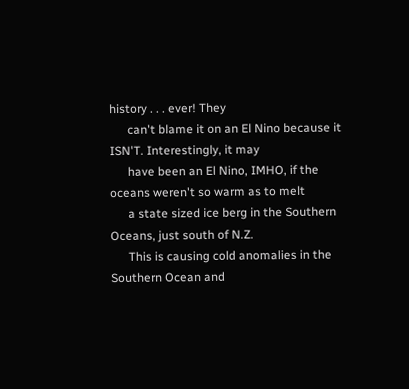history . . . ever! They
      can't blame it on an El Nino because it ISN'T. Interestingly, it may
      have been an El Nino, IMHO, if the oceans weren't so warm as to melt
      a state sized ice berg in the Southern Oceans, just south of N.Z.
      This is causing cold anomalies in the Southern Ocean and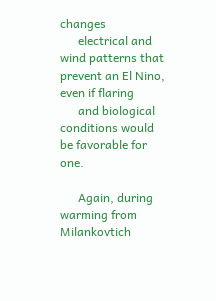changes
      electrical and wind patterns that prevent an El Nino, even if flaring
      and biological conditions would be favorable for one.

      Again, during warming from Milankovtich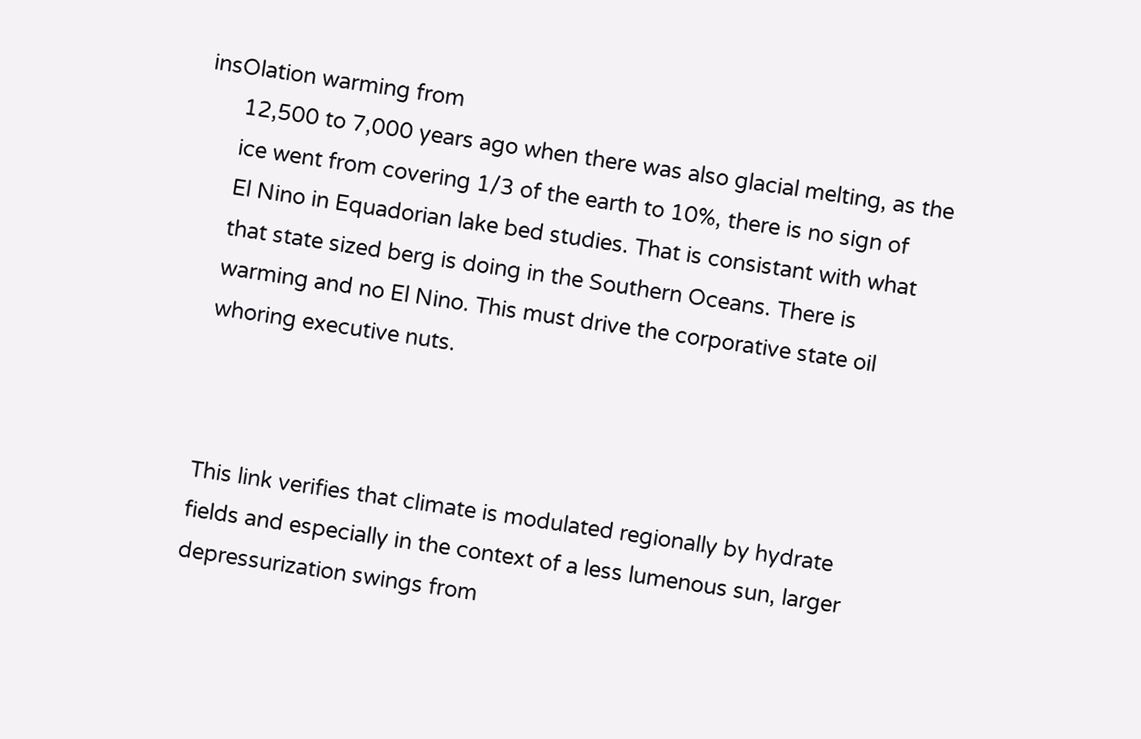insOlation warming from
      12,500 to 7,000 years ago when there was also glacial melting, as the
      ice went from covering 1/3 of the earth to 10%, there is no sign of
      El Nino in Equadorian lake bed studies. That is consistant with what
      that state sized berg is doing in the Southern Oceans. There is
      warming and no El Nino. This must drive the corporative state oil
      whoring executive nuts.



      This link verifies that climate is modulated regionally by hydrate
      fields and especially in the context of a less lumenous sun, larger
      depressurization swings from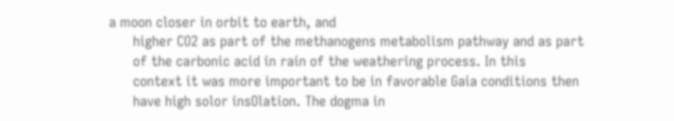a moon closer in orbit to earth, and
      higher CO2 as part of the methanogens metabolism pathway and as part
      of the carbonic acid in rain of the weathering process. In this
      context it was more important to be in favorable Gaia conditions then
      have high solor insOlation. The dogma in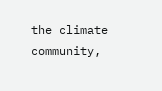the climate community,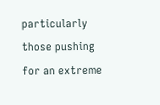particularly those pushing for an extreme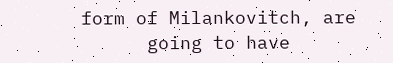form of Milankovitch, are
      going to have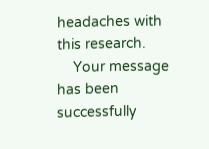headaches with this research.
    Your message has been successfully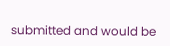submitted and would be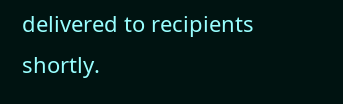delivered to recipients shortly.